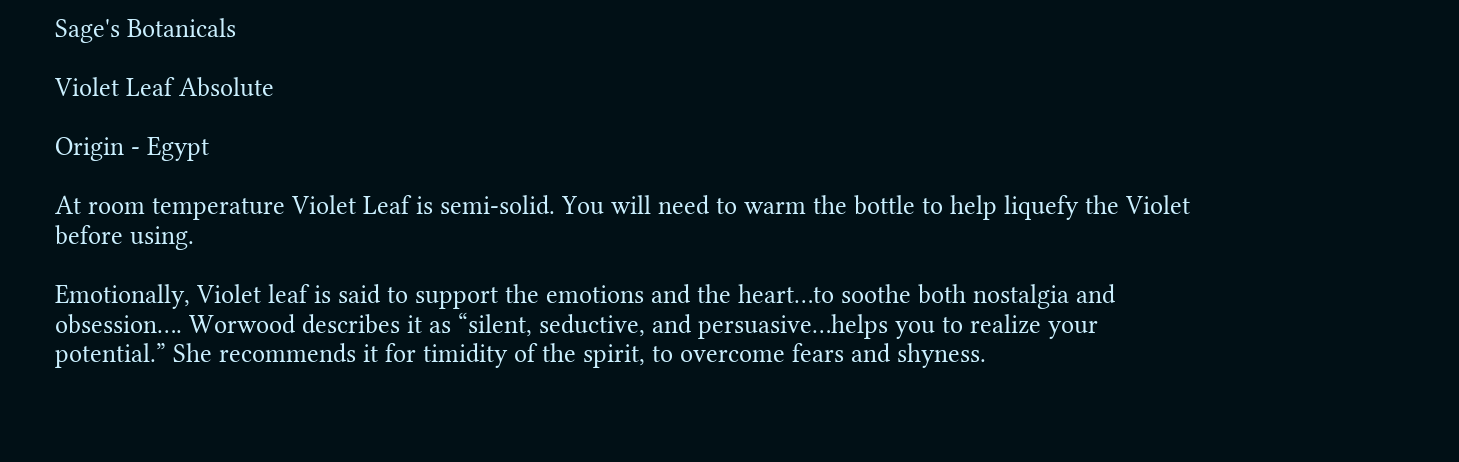Sage's Botanicals

Violet Leaf Absolute

Origin - Egypt

At room temperature Violet Leaf is semi-solid. You will need to warm the bottle to help liquefy the Violet before using.

Emotionally, Violet leaf is said to support the emotions and the heart…to soothe both nostalgia and obsession…. Worwood describes it as “silent, seductive, and persuasive…helps you to realize your potential.” She recommends it for timidity of the spirit, to overcome fears and shyness.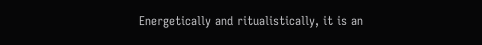Energetically and ritualistically, it is an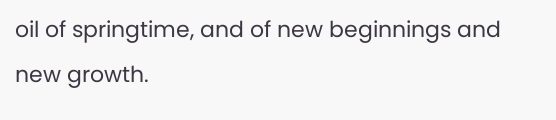oil of springtime, and of new beginnings and new growth.